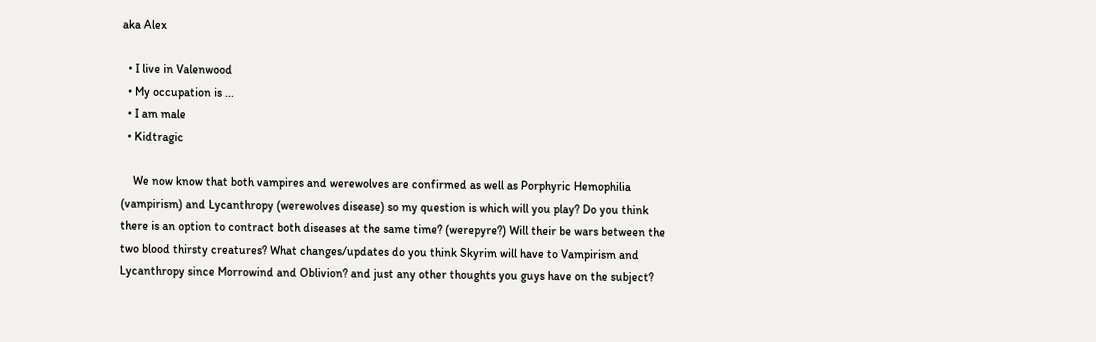aka Alex

  • I live in Valenwood
  • My occupation is ...
  • I am male
  • Kidtragic

    We now know that both vampires and werewolves are confirmed as well as Porphyric Hemophilia (vampirism) and Lycanthropy (werewolves disease) so my question is which will you play? Do you think there is an option to contract both diseases at the same time? (werepyre?) Will their be wars between the two blood thirsty creatures? What changes/updates do you think Skyrim will have to Vampirism and Lycanthropy since Morrowind and Oblivion? and just any other thoughts you guys have on the subject?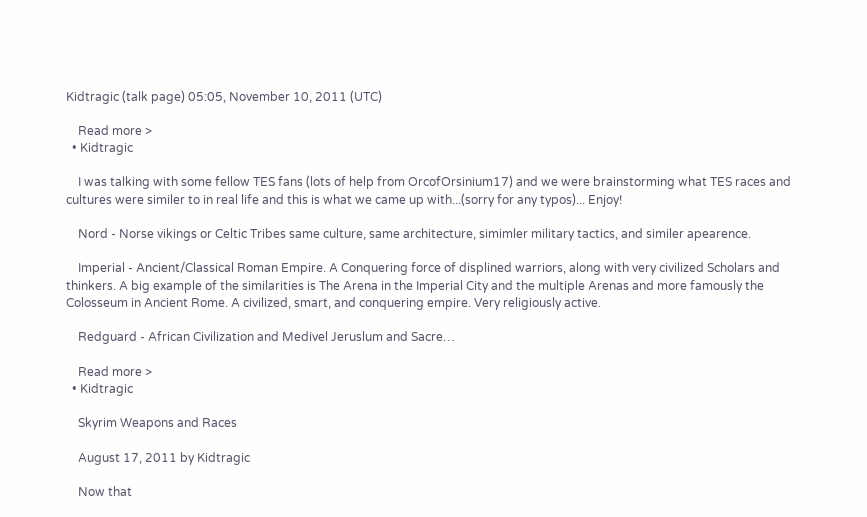Kidtragic (talk page) 05:05, November 10, 2011 (UTC)

    Read more >
  • Kidtragic

    I was talking with some fellow TES fans (lots of help from OrcofOrsinium17) and we were brainstorming what TES races and cultures were similer to in real life and this is what we came up with...(sorry for any typos)... Enjoy!

    Nord - Norse vikings or Celtic Tribes same culture, same architecture, simimler military tactics, and similer apearence.

    Imperial - Ancient/Classical Roman Empire. A Conquering force of displined warriors, along with very civilized Scholars and thinkers. A big example of the similarities is The Arena in the Imperial City and the multiple Arenas and more famously the Colosseum in Ancient Rome. A civilized, smart, and conquering empire. Very religiously active.

    Redguard - African Civilization and Medivel Jeruslum and Sacre…

    Read more >
  • Kidtragic

    Skyrim Weapons and Races

    August 17, 2011 by Kidtragic

    Now that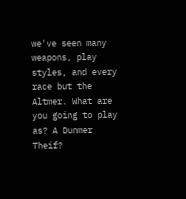we've seen many weapons, play styles, and every race but the Altmer. What are you going to play as? A Dunmer Theif?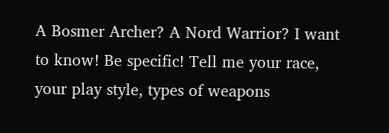A Bosmer Archer? A Nord Warrior? I want to know! Be specific! Tell me your race, your play style, types of weapons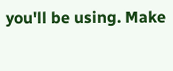you'll be using. Make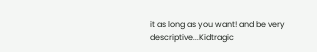it as long as you want! and be very descriptive...Kidtragic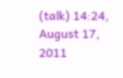(talk) 14:24, August 17, 2011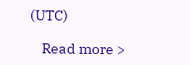(UTC)

    Read more >